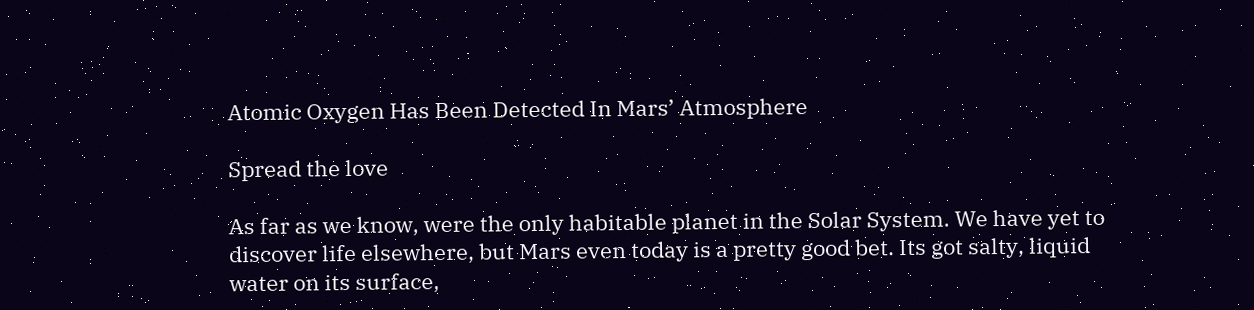Atomic Oxygen Has Been Detected In Mars’ Atmosphere

Spread the love

As far as we know, were the only habitable planet in the Solar System. We have yet to discover life elsewhere, but Mars even today is a pretty good bet. Its got salty, liquid water on its surface,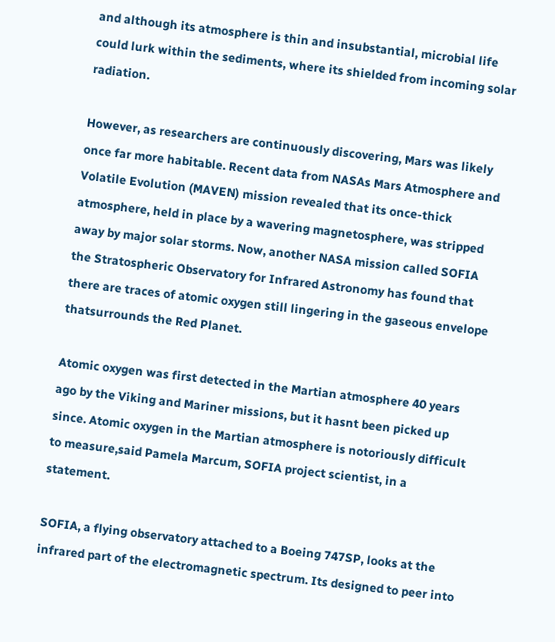and although its atmosphere is thin and insubstantial, microbial life could lurk within the sediments, where its shielded from incoming solar radiation.

However, as researchers are continuously discovering, Mars was likely once far more habitable. Recent data from NASAs Mars Atmosphere and Volatile Evolution (MAVEN) mission revealed that its once-thick atmosphere, held in place by a wavering magnetosphere, was stripped away by major solar storms. Now, another NASA mission called SOFIA the Stratospheric Observatory for Infrared Astronomy has found that there are traces of atomic oxygen still lingering in the gaseous envelope thatsurrounds the Red Planet.

Atomic oxygen was first detected in the Martian atmosphere 40 years ago by the Viking and Mariner missions, but it hasnt been picked up since. Atomic oxygen in the Martian atmosphere is notoriously difficult to measure,said Pamela Marcum, SOFIA project scientist, in a statement.

SOFIA, a flying observatory attached to a Boeing 747SP, looks at the infrared part of the electromagnetic spectrum. Its designed to peer into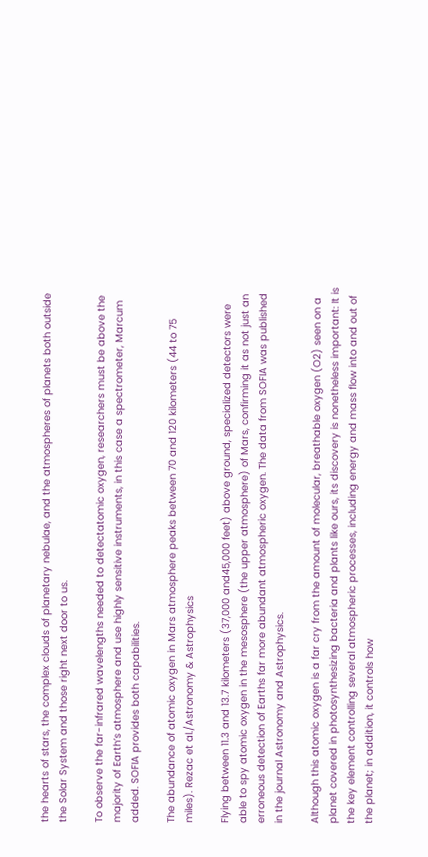the hearts of stars, the complex clouds of planetary nebulae, and the atmospheres of planets both outside the Solar System and those right next door to us.

To observe the far-infrared wavelengths needed to detectatomic oxygen, researchers must be above the majority of Earth’s atmosphere and use highly sensitive instruments, in this case a spectrometer, Marcum added. SOFIA provides both capabilities.

The abundance of atomic oxygen in Mars atmosphere peaks between 70 and 120 kilometers (44 to 75 miles). Rezac et al./Astronomy & Astrophysics

Flying between 11.3 and 13.7 kilometers (37,000 and45,000 feet) above ground, specialized detectors were able to spy atomic oxygen in the mesosphere (the upper atmosphere) of Mars, confirming it as not just an erroneous detection of Earths far more abundant atmospheric oxygen. The data from SOFIA was published in the journal Astronomy and Astrophysics.

Although this atomic oxygen is a far cry from the amount of molecular, breathable oxygen (O2) seen on a planet covered in photosynthesizing bacteria and plants like ours, its discovery is nonetheless important: It is the key element controlling several atmospheric processes, including energy and mass flow into and out of the planet; in addition, it controls how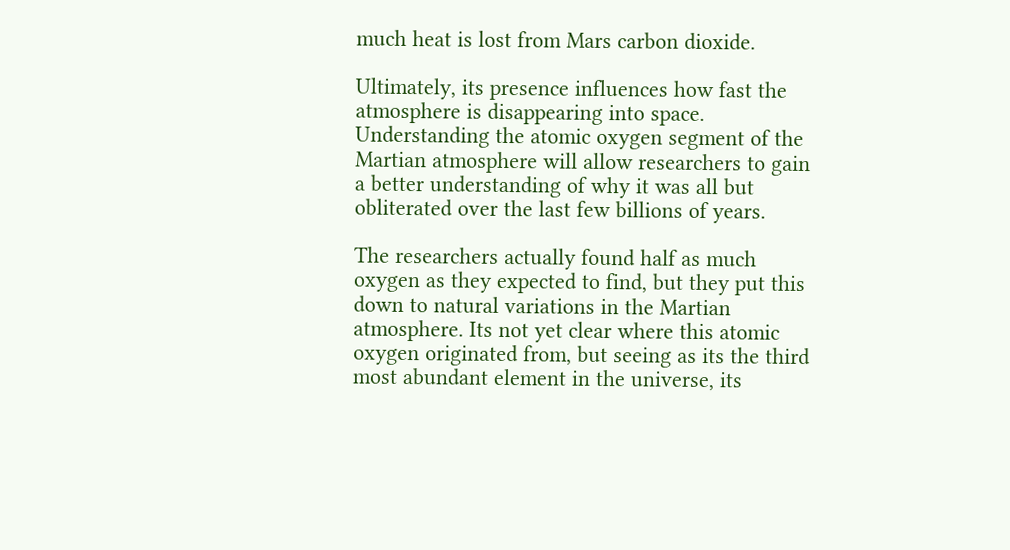much heat is lost from Mars carbon dioxide.

Ultimately, its presence influences how fast the atmosphere is disappearing into space. Understanding the atomic oxygen segment of the Martian atmosphere will allow researchers to gain a better understanding of why it was all but obliterated over the last few billions of years.

The researchers actually found half as much oxygen as they expected to find, but they put this down to natural variations in the Martian atmosphere. Its not yet clear where this atomic oxygen originated from, but seeing as its the third most abundant element in the universe, its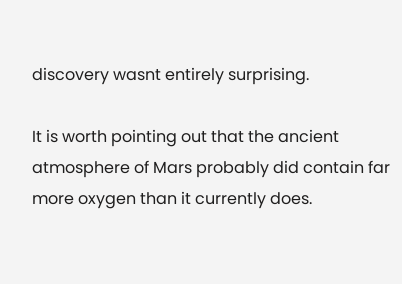discovery wasnt entirely surprising.

It is worth pointing out that the ancient atmosphere of Mars probably did contain far more oxygen than it currently does.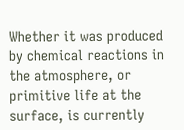Whether it was produced by chemical reactions in the atmosphere, or primitive life at the surface, is currently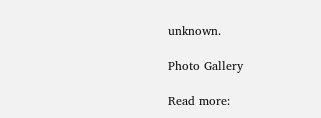unknown.

Photo Gallery

Read more: